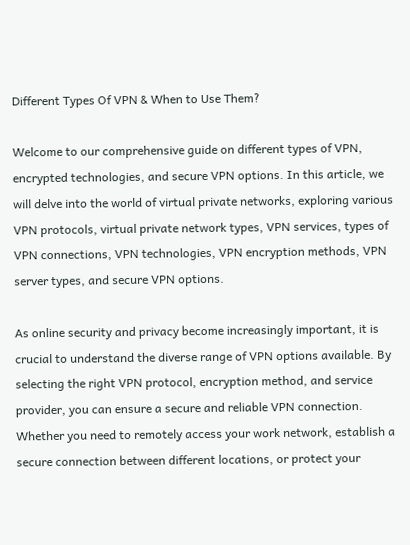Different Types Of VPN & When to Use Them?

Welcome to our comprehensive guide on different types of VPN, encrypted technologies, and secure VPN options. In this article, we will delve into the world of virtual private networks, exploring various VPN protocols, virtual private network types, VPN services, types of VPN connections, VPN technologies, VPN encryption methods, VPN server types, and secure VPN options.

As online security and privacy become increasingly important, it is crucial to understand the diverse range of VPN options available. By selecting the right VPN protocol, encryption method, and service provider, you can ensure a secure and reliable VPN connection. Whether you need to remotely access your work network, establish a secure connection between different locations, or protect your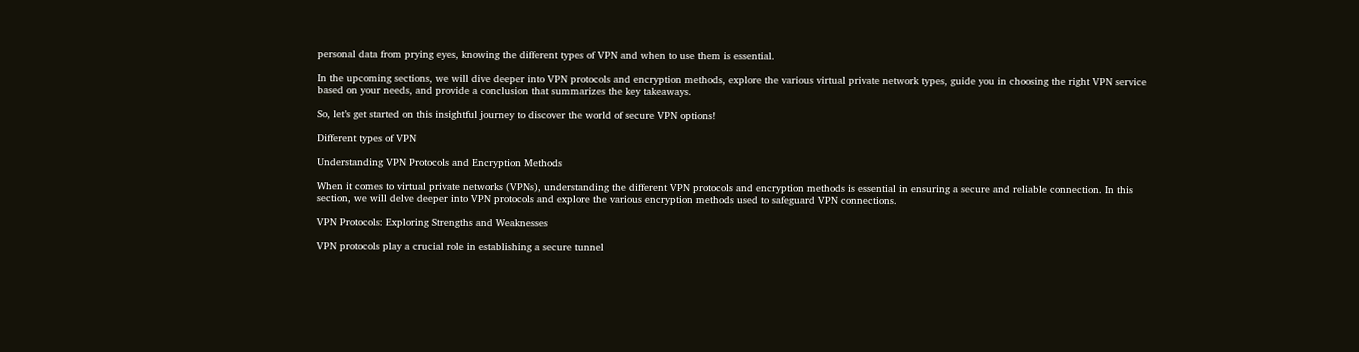personal data from prying eyes, knowing the different types of VPN and when to use them is essential.

In the upcoming sections, we will dive deeper into VPN protocols and encryption methods, explore the various virtual private network types, guide you in choosing the right VPN service based on your needs, and provide a conclusion that summarizes the key takeaways.

So, let’s get started on this insightful journey to discover the world of secure VPN options!

Different types of VPN

Understanding VPN Protocols and Encryption Methods

When it comes to virtual private networks (VPNs), understanding the different VPN protocols and encryption methods is essential in ensuring a secure and reliable connection. In this section, we will delve deeper into VPN protocols and explore the various encryption methods used to safeguard VPN connections.

VPN Protocols: Exploring Strengths and Weaknesses

VPN protocols play a crucial role in establishing a secure tunnel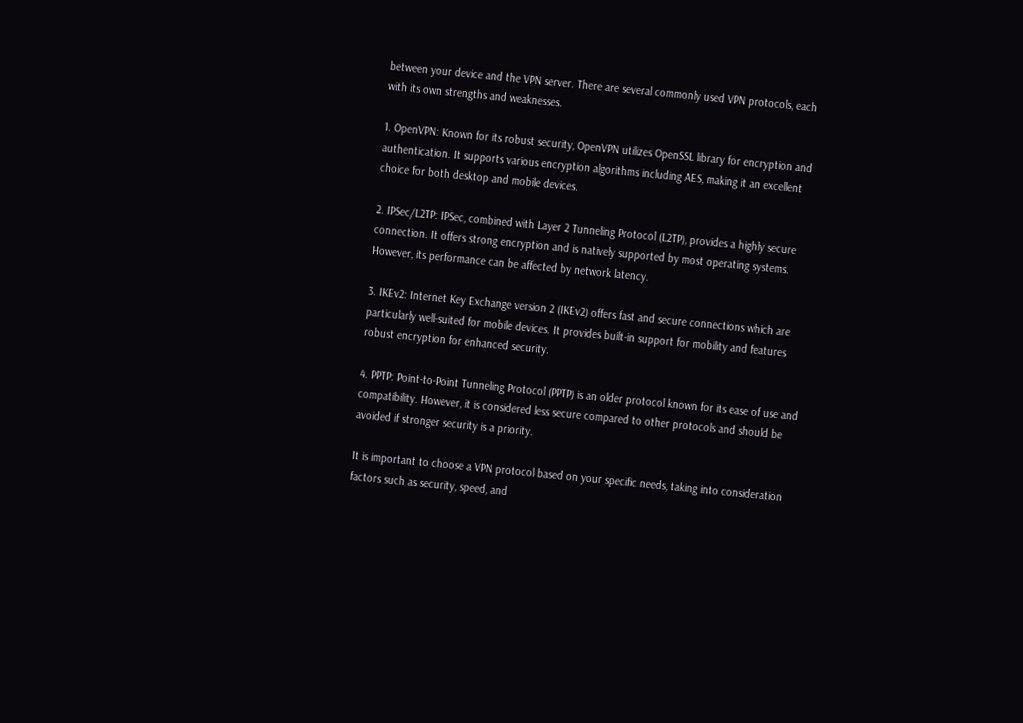between your device and the VPN server. There are several commonly used VPN protocols, each with its own strengths and weaknesses.

1. OpenVPN: Known for its robust security, OpenVPN utilizes OpenSSL library for encryption and authentication. It supports various encryption algorithms including AES, making it an excellent choice for both desktop and mobile devices.

2. IPSec/L2TP: IPSec, combined with Layer 2 Tunneling Protocol (L2TP), provides a highly secure connection. It offers strong encryption and is natively supported by most operating systems. However, its performance can be affected by network latency.

3. IKEv2: Internet Key Exchange version 2 (IKEv2) offers fast and secure connections which are particularly well-suited for mobile devices. It provides built-in support for mobility and features robust encryption for enhanced security.

4. PPTP: Point-to-Point Tunneling Protocol (PPTP) is an older protocol known for its ease of use and compatibility. However, it is considered less secure compared to other protocols and should be avoided if stronger security is a priority.

It is important to choose a VPN protocol based on your specific needs, taking into consideration factors such as security, speed, and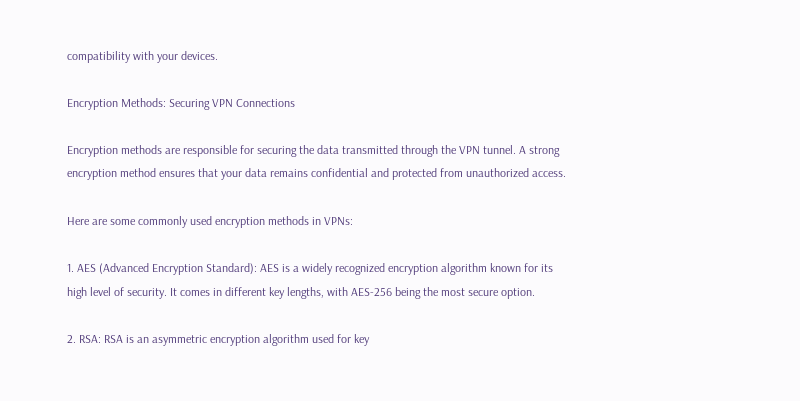compatibility with your devices.

Encryption Methods: Securing VPN Connections

Encryption methods are responsible for securing the data transmitted through the VPN tunnel. A strong encryption method ensures that your data remains confidential and protected from unauthorized access.

Here are some commonly used encryption methods in VPNs:

1. AES (Advanced Encryption Standard): AES is a widely recognized encryption algorithm known for its high level of security. It comes in different key lengths, with AES-256 being the most secure option.

2. RSA: RSA is an asymmetric encryption algorithm used for key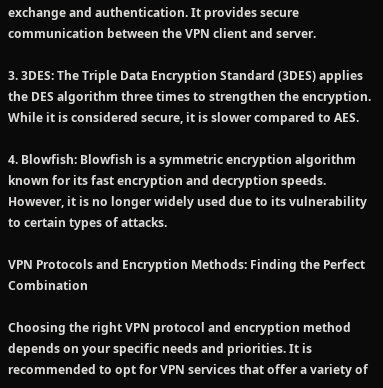exchange and authentication. It provides secure communication between the VPN client and server.

3. 3DES: The Triple Data Encryption Standard (3DES) applies the DES algorithm three times to strengthen the encryption. While it is considered secure, it is slower compared to AES.

4. Blowfish: Blowfish is a symmetric encryption algorithm known for its fast encryption and decryption speeds. However, it is no longer widely used due to its vulnerability to certain types of attacks.

VPN Protocols and Encryption Methods: Finding the Perfect Combination

Choosing the right VPN protocol and encryption method depends on your specific needs and priorities. It is recommended to opt for VPN services that offer a variety of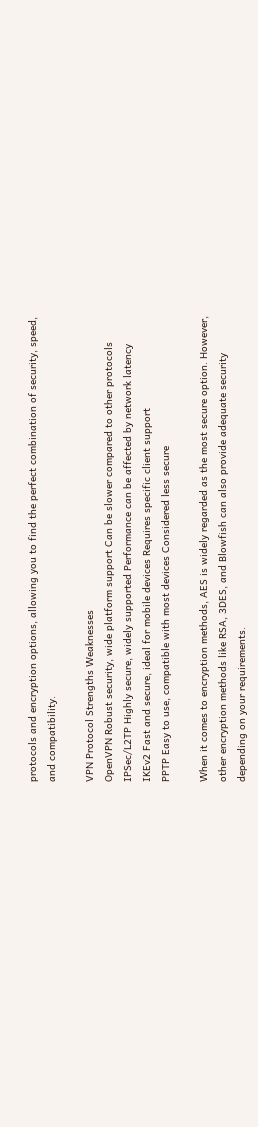protocols and encryption options, allowing you to find the perfect combination of security, speed, and compatibility.

VPN Protocol Strengths Weaknesses
OpenVPN Robust security, wide platform support Can be slower compared to other protocols
IPSec/L2TP Highly secure, widely supported Performance can be affected by network latency
IKEv2 Fast and secure, ideal for mobile devices Requires specific client support
PPTP Easy to use, compatible with most devices Considered less secure

When it comes to encryption methods, AES is widely regarded as the most secure option. However, other encryption methods like RSA, 3DES, and Blowfish can also provide adequate security depending on your requirements.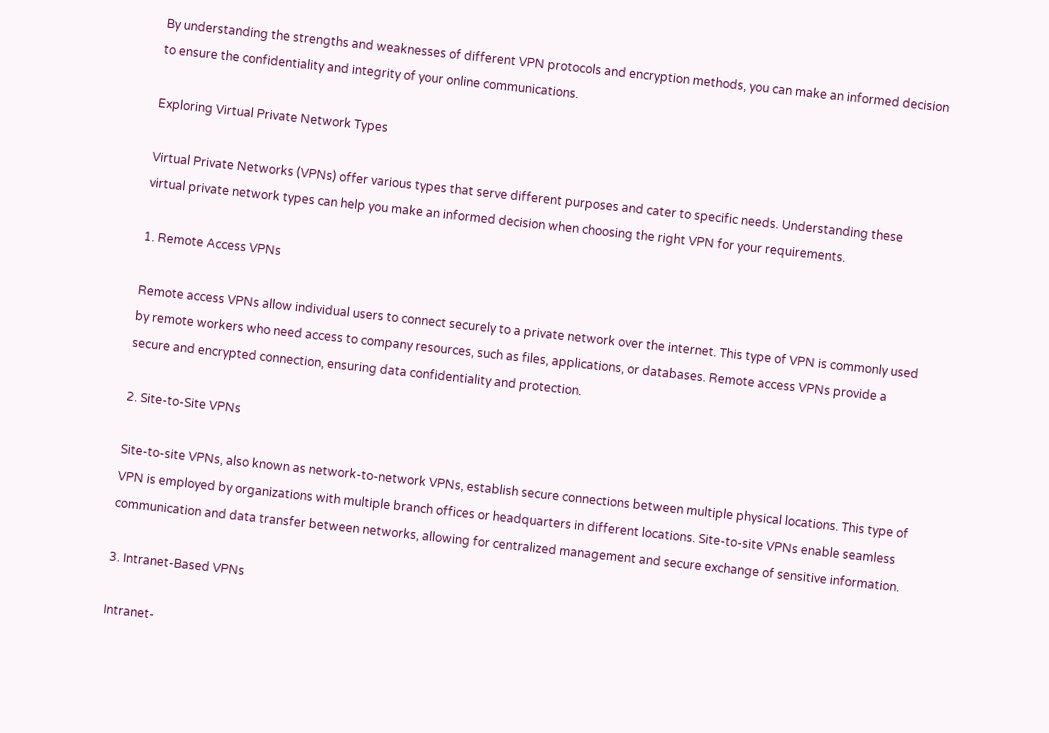By understanding the strengths and weaknesses of different VPN protocols and encryption methods, you can make an informed decision to ensure the confidentiality and integrity of your online communications.

Exploring Virtual Private Network Types

Virtual Private Networks (VPNs) offer various types that serve different purposes and cater to specific needs. Understanding these virtual private network types can help you make an informed decision when choosing the right VPN for your requirements.

1. Remote Access VPNs

Remote access VPNs allow individual users to connect securely to a private network over the internet. This type of VPN is commonly used by remote workers who need access to company resources, such as files, applications, or databases. Remote access VPNs provide a secure and encrypted connection, ensuring data confidentiality and protection.

2. Site-to-Site VPNs

Site-to-site VPNs, also known as network-to-network VPNs, establish secure connections between multiple physical locations. This type of VPN is employed by organizations with multiple branch offices or headquarters in different locations. Site-to-site VPNs enable seamless communication and data transfer between networks, allowing for centralized management and secure exchange of sensitive information.

3. Intranet-Based VPNs

Intranet-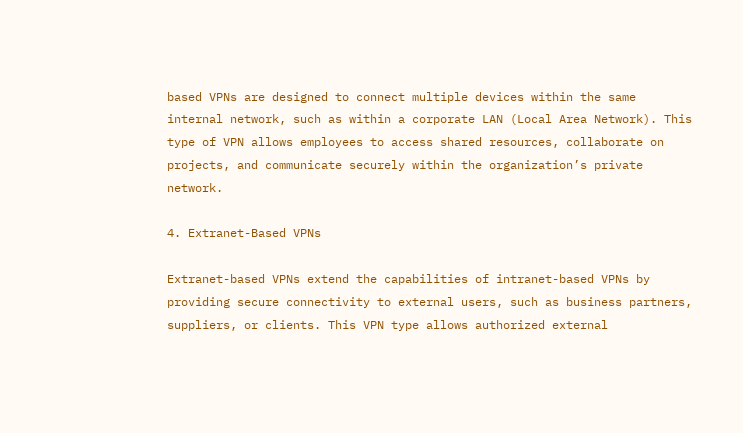based VPNs are designed to connect multiple devices within the same internal network, such as within a corporate LAN (Local Area Network). This type of VPN allows employees to access shared resources, collaborate on projects, and communicate securely within the organization’s private network.

4. Extranet-Based VPNs

Extranet-based VPNs extend the capabilities of intranet-based VPNs by providing secure connectivity to external users, such as business partners, suppliers, or clients. This VPN type allows authorized external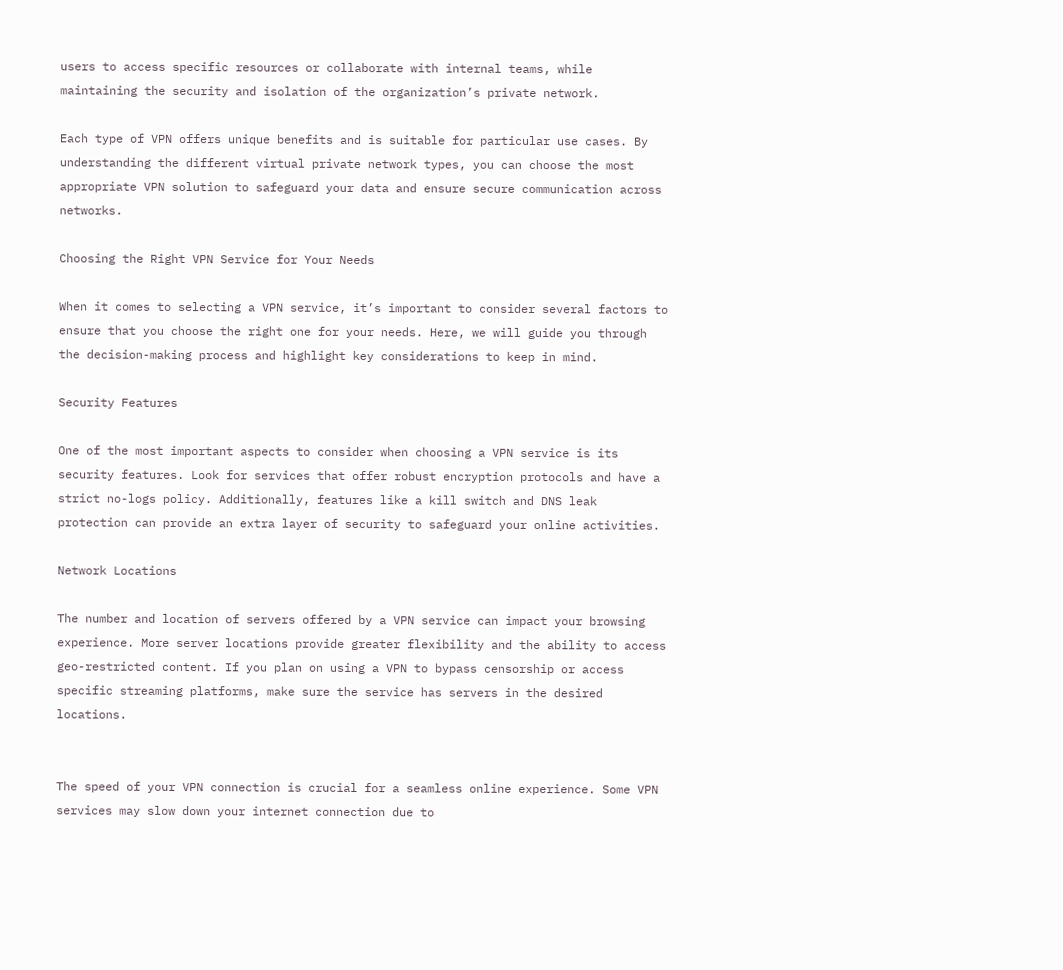users to access specific resources or collaborate with internal teams, while maintaining the security and isolation of the organization’s private network.

Each type of VPN offers unique benefits and is suitable for particular use cases. By understanding the different virtual private network types, you can choose the most appropriate VPN solution to safeguard your data and ensure secure communication across networks.

Choosing the Right VPN Service for Your Needs

When it comes to selecting a VPN service, it’s important to consider several factors to ensure that you choose the right one for your needs. Here, we will guide you through the decision-making process and highlight key considerations to keep in mind.

Security Features

One of the most important aspects to consider when choosing a VPN service is its security features. Look for services that offer robust encryption protocols and have a strict no-logs policy. Additionally, features like a kill switch and DNS leak protection can provide an extra layer of security to safeguard your online activities.

Network Locations

The number and location of servers offered by a VPN service can impact your browsing experience. More server locations provide greater flexibility and the ability to access geo-restricted content. If you plan on using a VPN to bypass censorship or access specific streaming platforms, make sure the service has servers in the desired locations.


The speed of your VPN connection is crucial for a seamless online experience. Some VPN services may slow down your internet connection due to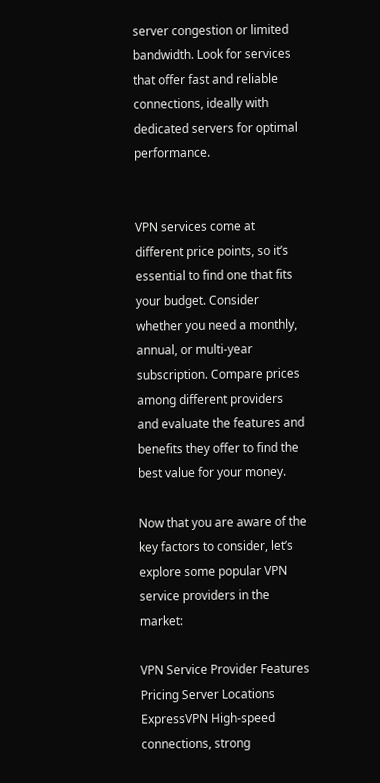server congestion or limited bandwidth. Look for services that offer fast and reliable connections, ideally with dedicated servers for optimal performance.


VPN services come at different price points, so it’s essential to find one that fits your budget. Consider whether you need a monthly, annual, or multi-year subscription. Compare prices among different providers and evaluate the features and benefits they offer to find the best value for your money.

Now that you are aware of the key factors to consider, let’s explore some popular VPN service providers in the market:

VPN Service Provider Features Pricing Server Locations
ExpressVPN High-speed connections, strong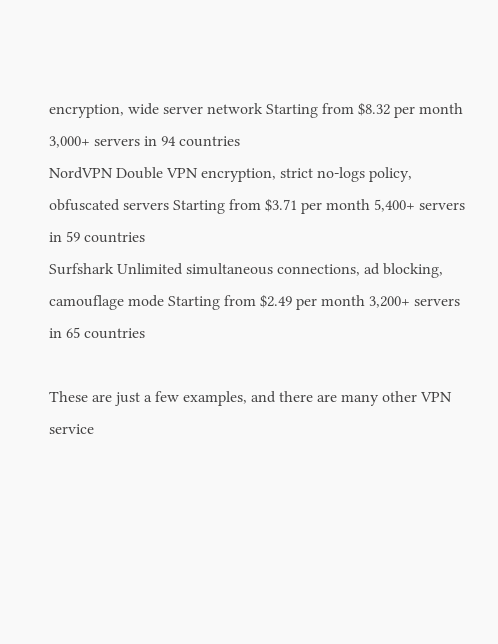encryption, wide server network Starting from $8.32 per month 3,000+ servers in 94 countries
NordVPN Double VPN encryption, strict no-logs policy, obfuscated servers Starting from $3.71 per month 5,400+ servers in 59 countries
Surfshark Unlimited simultaneous connections, ad blocking, camouflage mode Starting from $2.49 per month 3,200+ servers in 65 countries

These are just a few examples, and there are many other VPN service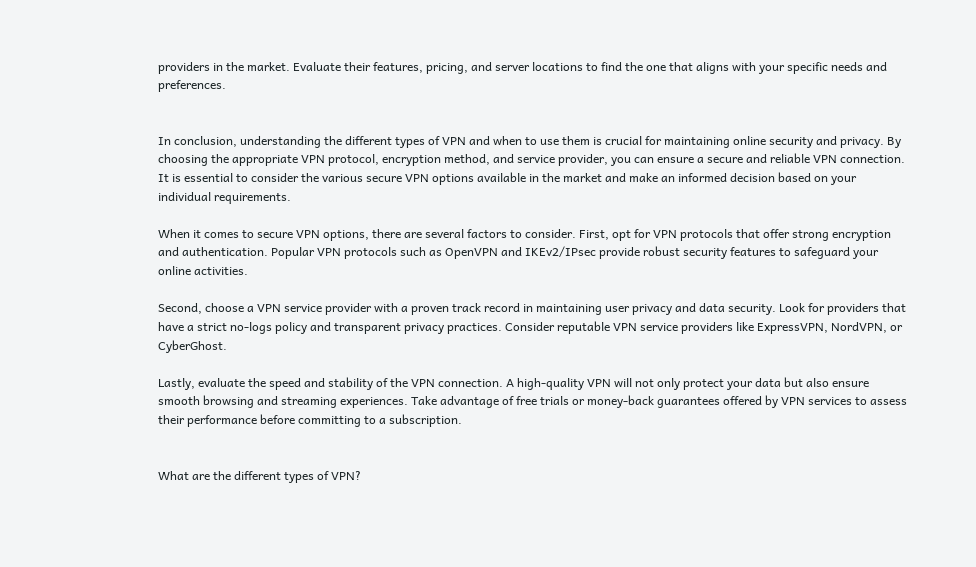providers in the market. Evaluate their features, pricing, and server locations to find the one that aligns with your specific needs and preferences.


In conclusion, understanding the different types of VPN and when to use them is crucial for maintaining online security and privacy. By choosing the appropriate VPN protocol, encryption method, and service provider, you can ensure a secure and reliable VPN connection. It is essential to consider the various secure VPN options available in the market and make an informed decision based on your individual requirements.

When it comes to secure VPN options, there are several factors to consider. First, opt for VPN protocols that offer strong encryption and authentication. Popular VPN protocols such as OpenVPN and IKEv2/IPsec provide robust security features to safeguard your online activities.

Second, choose a VPN service provider with a proven track record in maintaining user privacy and data security. Look for providers that have a strict no-logs policy and transparent privacy practices. Consider reputable VPN service providers like ExpressVPN, NordVPN, or CyberGhost.

Lastly, evaluate the speed and stability of the VPN connection. A high-quality VPN will not only protect your data but also ensure smooth browsing and streaming experiences. Take advantage of free trials or money-back guarantees offered by VPN services to assess their performance before committing to a subscription.


What are the different types of VPN?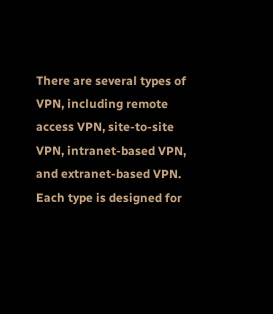There are several types of VPN, including remote access VPN, site-to-site VPN, intranet-based VPN, and extranet-based VPN. Each type is designed for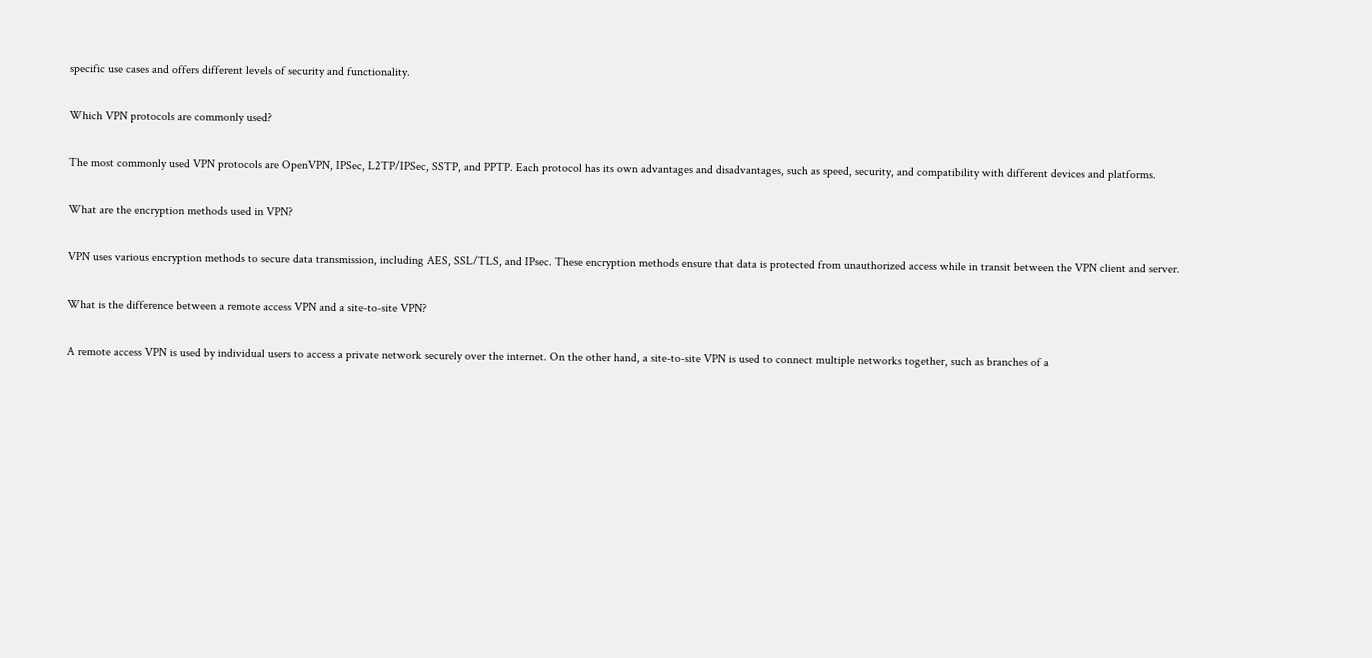specific use cases and offers different levels of security and functionality.

Which VPN protocols are commonly used?

The most commonly used VPN protocols are OpenVPN, IPSec, L2TP/IPSec, SSTP, and PPTP. Each protocol has its own advantages and disadvantages, such as speed, security, and compatibility with different devices and platforms.

What are the encryption methods used in VPN?

VPN uses various encryption methods to secure data transmission, including AES, SSL/TLS, and IPsec. These encryption methods ensure that data is protected from unauthorized access while in transit between the VPN client and server.

What is the difference between a remote access VPN and a site-to-site VPN?

A remote access VPN is used by individual users to access a private network securely over the internet. On the other hand, a site-to-site VPN is used to connect multiple networks together, such as branches of a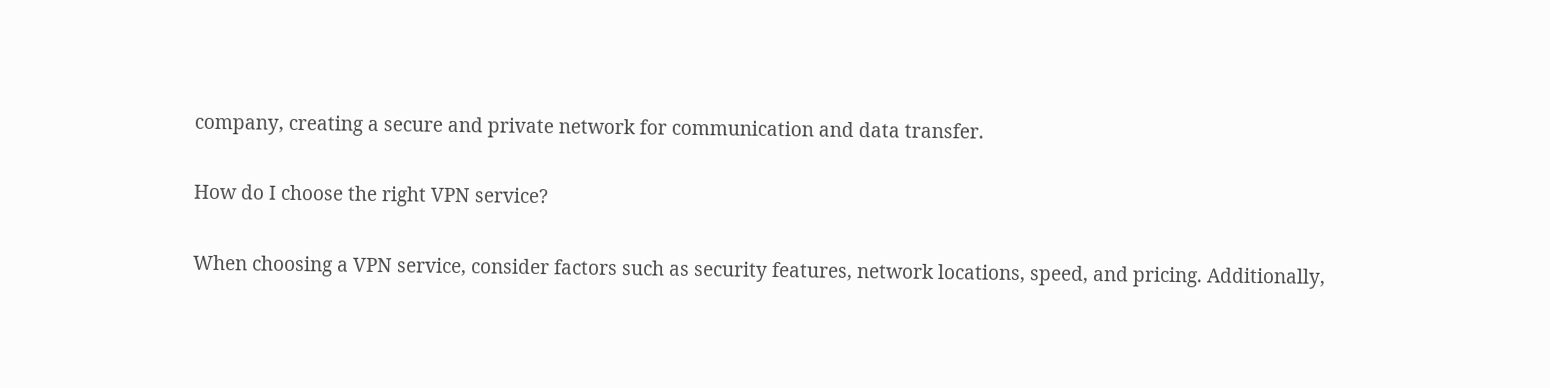company, creating a secure and private network for communication and data transfer.

How do I choose the right VPN service?

When choosing a VPN service, consider factors such as security features, network locations, speed, and pricing. Additionally,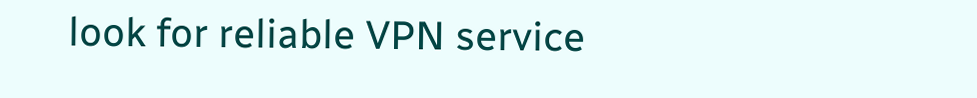look for reliable VPN service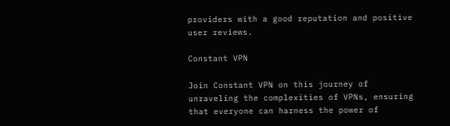providers with a good reputation and positive user reviews.

Constant VPN

Join Constant VPN on this journey of unraveling the complexities of VPNs, ensuring that everyone can harness the power of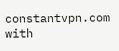constantvpn.com with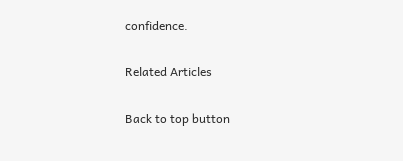confidence.

Related Articles

Back to top button